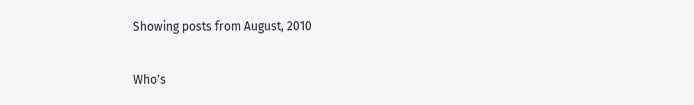Showing posts from August, 2010

Who's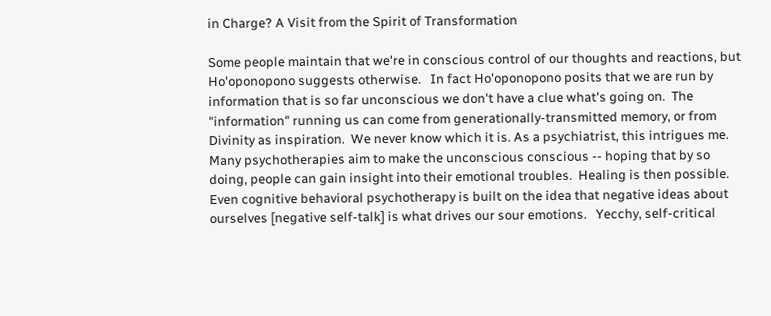in Charge? A Visit from the Spirit of Transformation

Some people maintain that we're in conscious control of our thoughts and reactions, but Ho'oponopono suggests otherwise.   In fact Ho'oponopono posits that we are run by information that is so far unconscious we don't have a clue what's going on.  The "information" running us can come from generationally-transmitted memory, or from Divinity as inspiration.  We never know which it is. As a psychiatrist, this intrigues me.   Many psychotherapies aim to make the unconscious conscious -- hoping that by so doing, people can gain insight into their emotional troubles.  Healing is then possible.  Even cognitive behavioral psychotherapy is built on the idea that negative ideas about ourselves [negative self-talk] is what drives our sour emotions.   Yecchy, self-critical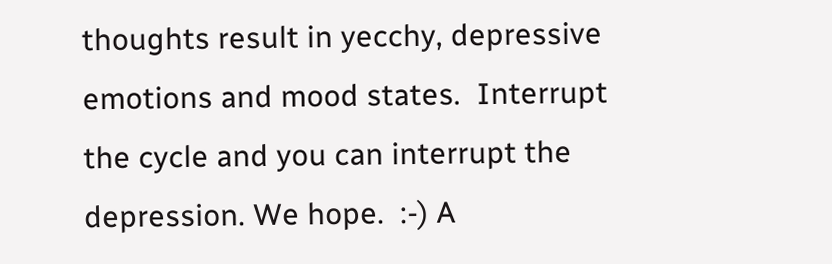thoughts result in yecchy, depressive emotions and mood states.  Interrupt the cycle and you can interrupt the depression. We hope.  :-) A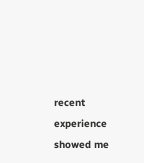recent experience showed me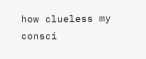how clueless my consci